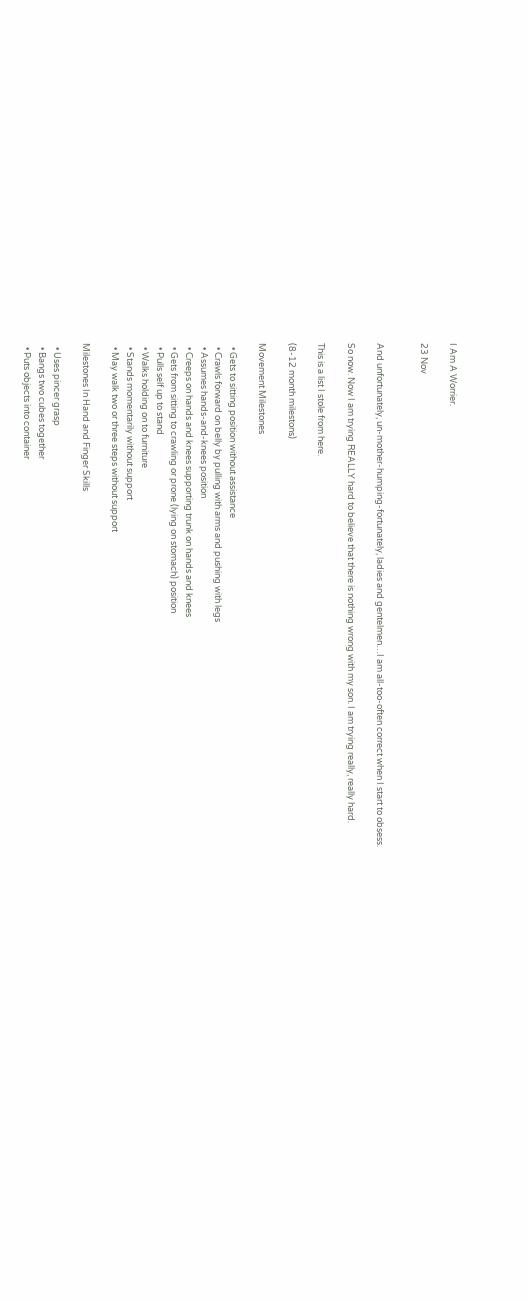I Am A Worrier.

23 Nov


And unfortunately, un-mother-humping-fortunately, ladies and gentelmen…I am all-too-often correct when I start to obsess.

So now. Now I am trying REALLY hard to believe that there is nothing wrong with my son. I am trying really, really hard.

This is a list I stole from here.

(8-12 month milestons)

Movement Milestones

  • Gets to sitting position without assistance
  • Crawls forward on belly by pulling with arms and pushing with legs
  • Assumes hands-and-knees position
  • Creeps on hands and knees supporting trunk on hands and knees
  • Gets from sitting to crawling or prone (lying on stomach) position
  • Pulls self up to stand
  • Walks holding on to furniture
  • Stands momentarily without support
  • May walk two or three steps without support

Milestones In Hand and Finger Skills

  • Uses pincer grasp
  • Bangs two cubes together
  • Puts objects into container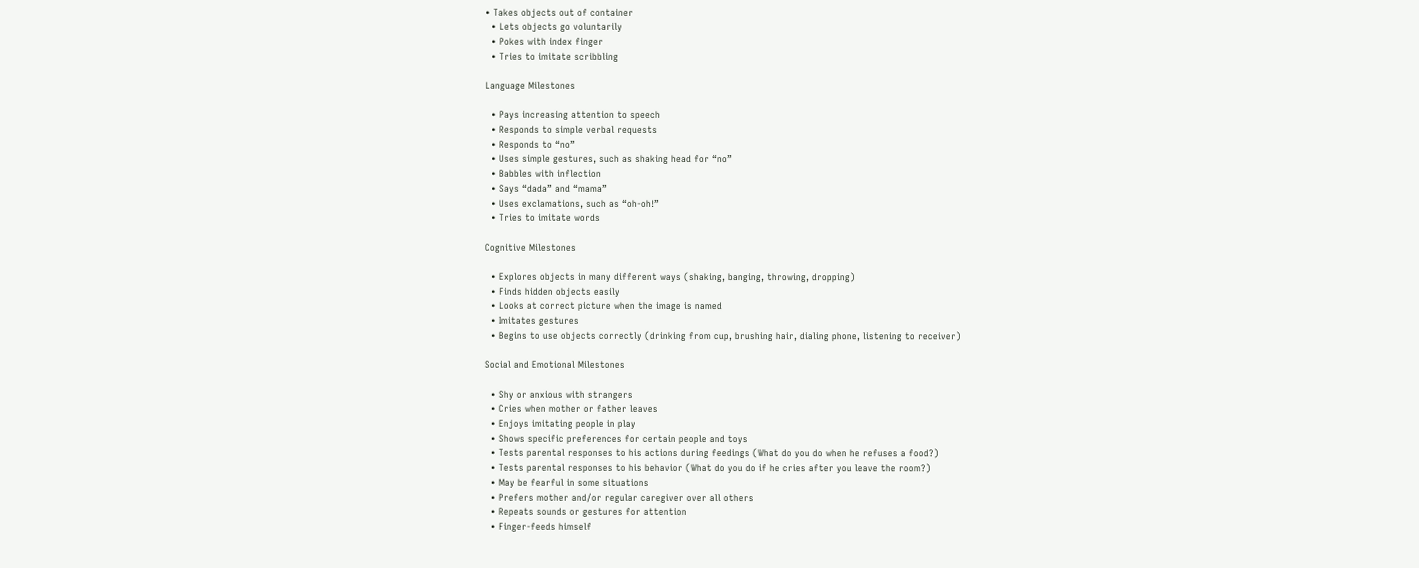• Takes objects out of container
  • Lets objects go voluntarily
  • Pokes with index finger
  • Tries to imitate scribbling

Language Milestones

  • Pays increasing attention to speech
  • Responds to simple verbal requests
  • Responds to “no”
  • Uses simple gestures, such as shaking head for “no”
  • Babbles with inflection
  • Says “dada” and “mama”
  • Uses exclamations, such as “oh-oh!”
  • Tries to imitate words

Cognitive Milestones

  • Explores objects in many different ways (shaking, banging, throwing, dropping)
  • Finds hidden objects easily
  • Looks at correct picture when the image is named
  • Imitates gestures
  • Begins to use objects correctly (drinking from cup, brushing hair, dialing phone, listening to receiver)

Social and Emotional Milestones

  • Shy or anxious with strangers
  • Cries when mother or father leaves
  • Enjoys imitating people in play
  • Shows specific preferences for certain people and toys
  • Tests parental responses to his actions during feedings (What do you do when he refuses a food?)
  • Tests parental responses to his behavior (What do you do if he cries after you leave the room?)
  • May be fearful in some situations
  • Prefers mother and/or regular caregiver over all others
  • Repeats sounds or gestures for attention
  • Finger-feeds himself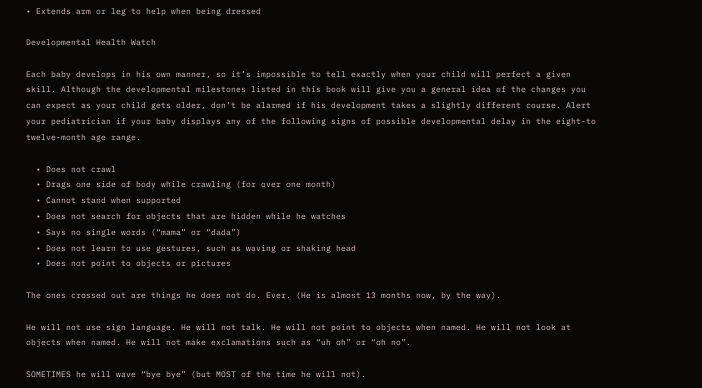• Extends arm or leg to help when being dressed

Developmental Health Watch

Each baby develops in his own manner, so it’s impossible to tell exactly when your child will perfect a given skill. Although the developmental milestones listed in this book will give you a general idea of the changes you can expect as your child gets older, don’t be alarmed if his development takes a slightly different course. Alert your pediatrician if your baby displays any of the following signs of possible developmental delay in the eight-to twelve-month age range.

  • Does not crawl
  • Drags one side of body while crawling (for over one month)
  • Cannot stand when supported
  • Does not search for objects that are hidden while he watches
  • Says no single words (“mama” or “dada”)
  • Does not learn to use gestures, such as waving or shaking head
  • Does not point to objects or pictures

The ones crossed out are things he does not do. Ever. (He is almost 13 months now, by the way).

He will not use sign language. He will not talk. He will not point to objects when named. He will not look at objects when named. He will not make exclamations such as “uh oh” or “oh no”.

SOMETIMES he will wave “bye bye” (but MOST of the time he will not).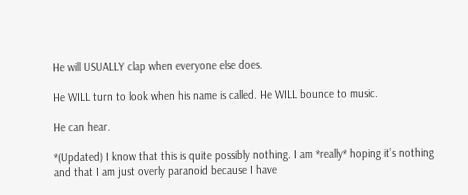He will USUALLY clap when everyone else does.

He WILL turn to look when his name is called. He WILL bounce to music.

He can hear.

*(Updated) I know that this is quite possibly nothing. I am *really* hoping it’s nothing and that I am just overly paranoid because I have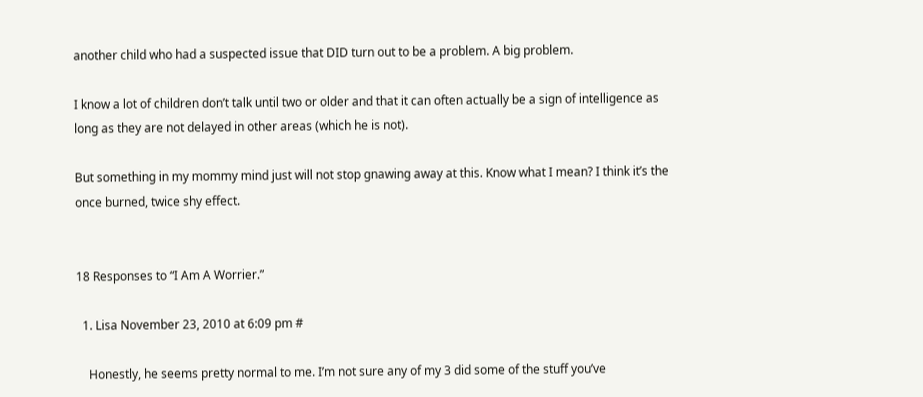another child who had a suspected issue that DID turn out to be a problem. A big problem.

I know a lot of children don’t talk until two or older and that it can often actually be a sign of intelligence as long as they are not delayed in other areas (which he is not).

But something in my mommy mind just will not stop gnawing away at this. Know what I mean? I think it’s the once burned, twice shy effect.


18 Responses to “I Am A Worrier.”

  1. Lisa November 23, 2010 at 6:09 pm #

    Honestly, he seems pretty normal to me. I’m not sure any of my 3 did some of the stuff you’ve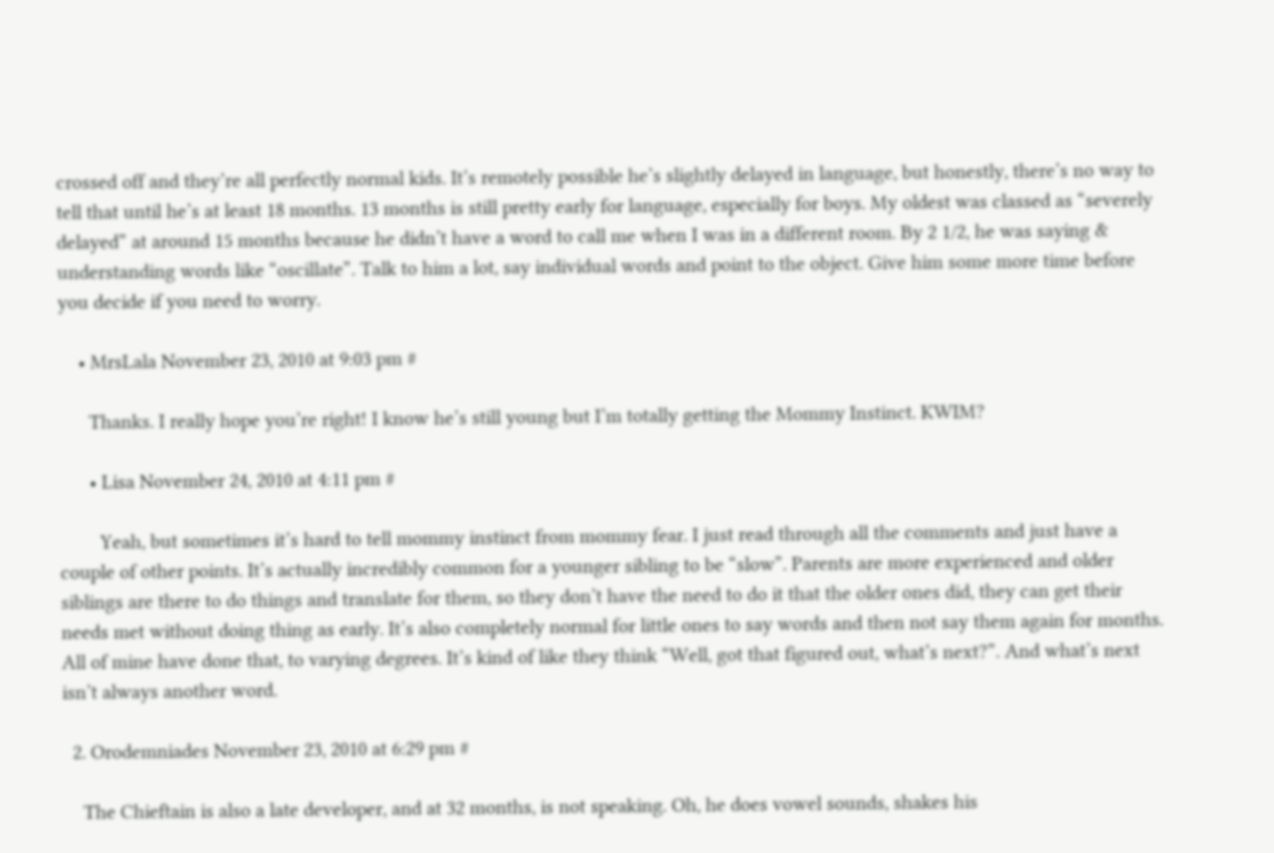crossed off and they’re all perfectly normal kids. It’s remotely possible he’s slightly delayed in language, but honestly, there’s no way to tell that until he’s at least 18 months. 13 months is still pretty early for language, especially for boys. My oldest was classed as “severely delayed” at around 15 months because he didn’t have a word to call me when I was in a different room. By 2 1/2, he was saying & understanding words like “oscillate”. Talk to him a lot, say individual words and point to the object. Give him some more time before you decide if you need to worry.

    • MrsLala November 23, 2010 at 9:03 pm #

      Thanks. I really hope you’re right! I know he’s still young but I’m totally getting the Mommy Instinct. KWIM?

      • Lisa November 24, 2010 at 4:11 pm #

        Yeah, but sometimes it’s hard to tell mommy instinct from mommy fear. I just read through all the comments and just have a couple of other points. It’s actually incredibly common for a younger sibling to be “slow”. Parents are more experienced and older siblings are there to do things and translate for them, so they don’t have the need to do it that the older ones did, they can get their needs met without doing thing as early. It’s also completely normal for little ones to say words and then not say them again for months. All of mine have done that, to varying degrees. It’s kind of like they think “Well, got that figured out, what’s next?”. And what’s next isn’t always another word.

  2. Orodemniades November 23, 2010 at 6:29 pm #

    The Chieftain is also a late developer, and at 32 months, is not speaking. Oh, he does vowel sounds, shakes his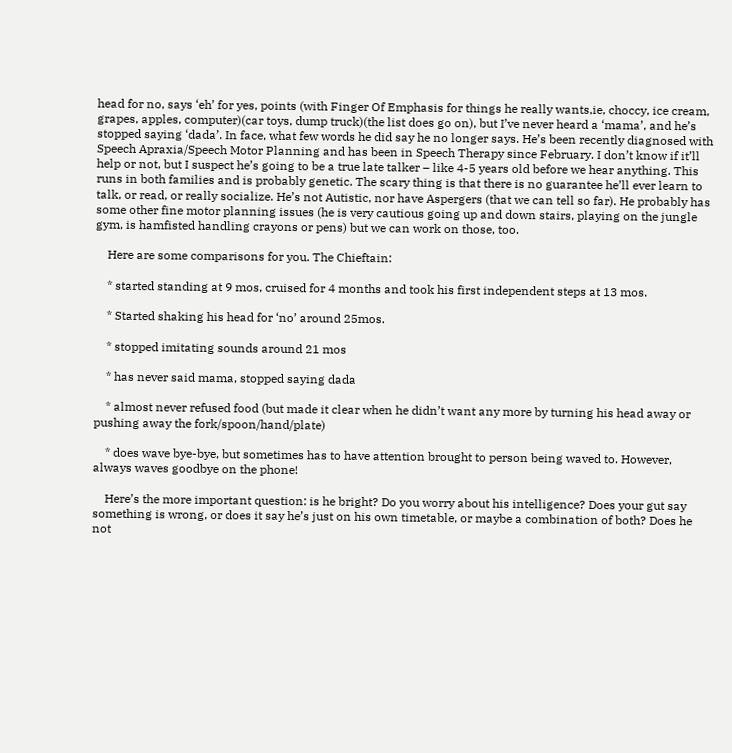head for no, says ‘eh’ for yes, points (with Finger Of Emphasis for things he really wants,ie, choccy, ice cream, grapes, apples, computer)(car toys, dump truck)(the list does go on), but I’ve never heard a ‘mama’, and he’s stopped saying ‘dada’. In face, what few words he did say he no longer says. He’s been recently diagnosed with Speech Apraxia/Speech Motor Planning and has been in Speech Therapy since February. I don’t know if it’ll help or not, but I suspect he’s going to be a true late talker – like 4-5 years old before we hear anything. This runs in both families and is probably genetic. The scary thing is that there is no guarantee he’ll ever learn to talk, or read, or really socialize. He’s not Autistic, nor have Aspergers (that we can tell so far). He probably has some other fine motor planning issues (he is very cautious going up and down stairs, playing on the jungle gym, is hamfisted handling crayons or pens) but we can work on those, too.

    Here are some comparisons for you. The Chieftain:

    * started standing at 9 mos, cruised for 4 months and took his first independent steps at 13 mos.

    * Started shaking his head for ‘no’ around 25mos.

    * stopped imitating sounds around 21 mos

    * has never said mama, stopped saying dada

    * almost never refused food (but made it clear when he didn’t want any more by turning his head away or pushing away the fork/spoon/hand/plate)

    * does wave bye-bye, but sometimes has to have attention brought to person being waved to. However, always waves goodbye on the phone!

    Here’s the more important question: is he bright? Do you worry about his intelligence? Does your gut say something is wrong, or does it say he’s just on his own timetable, or maybe a combination of both? Does he not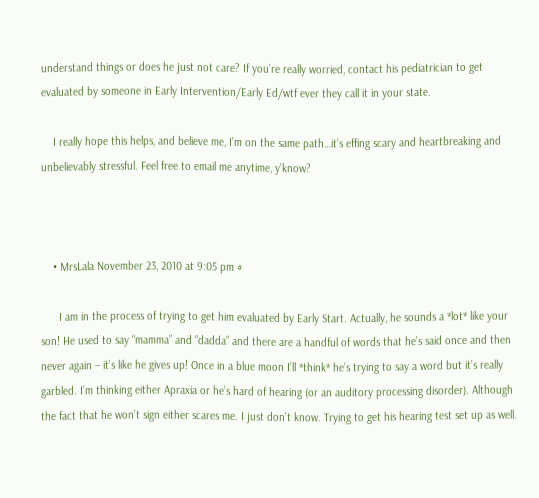understand things or does he just not care? If you’re really worried, contact his pediatrician to get evaluated by someone in Early Intervention/Early Ed/wtf ever they call it in your state.

    I really hope this helps, and believe me, I’m on the same path…it’s effing scary and heartbreaking and unbelievably stressful. Feel free to email me anytime, y’know?



    • MrsLala November 23, 2010 at 9:05 pm #

      I am in the process of trying to get him evaluated by Early Start. Actually, he sounds a *lot* like your son! He used to say “mamma” and “dadda” and there are a handful of words that he’s said once and then never again – it’s like he gives up! Once in a blue moon I’ll *think* he’s trying to say a word but it’s really garbled. I’m thinking either Apraxia or he’s hard of hearing (or an auditory processing disorder). Although the fact that he won’t sign either scares me. I just don’t know. Trying to get his hearing test set up as well.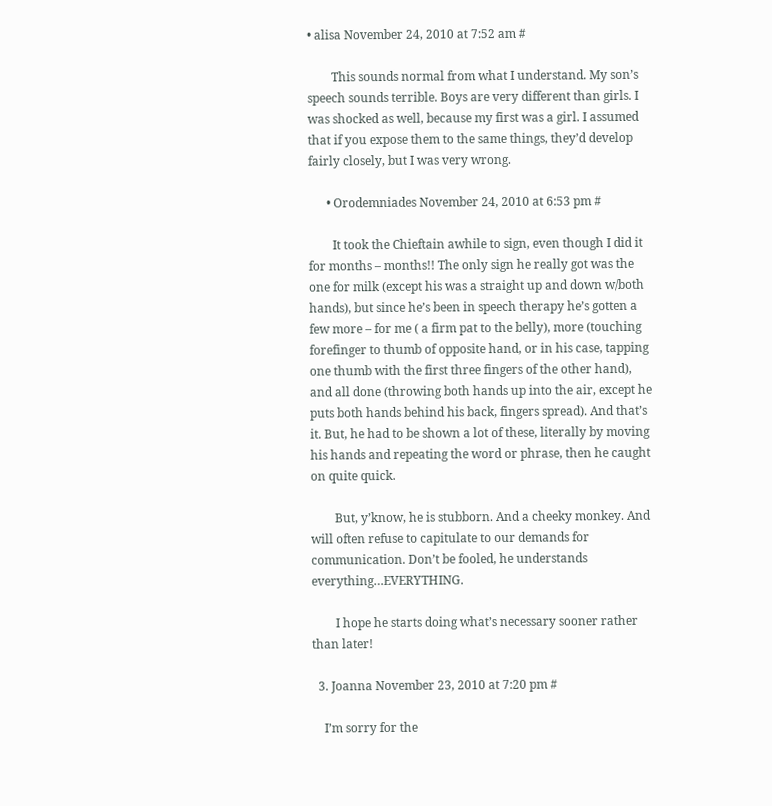• alisa November 24, 2010 at 7:52 am #

        This sounds normal from what I understand. My son’s speech sounds terrible. Boys are very different than girls. I was shocked as well, because my first was a girl. I assumed that if you expose them to the same things, they’d develop fairly closely, but I was very wrong.

      • Orodemniades November 24, 2010 at 6:53 pm #

        It took the Chieftain awhile to sign, even though I did it for months – months!! The only sign he really got was the one for milk (except his was a straight up and down w/both hands), but since he’s been in speech therapy he’s gotten a few more – for me ( a firm pat to the belly), more (touching forefinger to thumb of opposite hand, or in his case, tapping one thumb with the first three fingers of the other hand), and all done (throwing both hands up into the air, except he puts both hands behind his back, fingers spread). And that’s it. But, he had to be shown a lot of these, literally by moving his hands and repeating the word or phrase, then he caught on quite quick.

        But, y’know, he is stubborn. And a cheeky monkey. And will often refuse to capitulate to our demands for communication. Don’t be fooled, he understands everything…EVERYTHING.

        I hope he starts doing what’s necessary sooner rather than later!

  3. Joanna November 23, 2010 at 7:20 pm #

    I’m sorry for the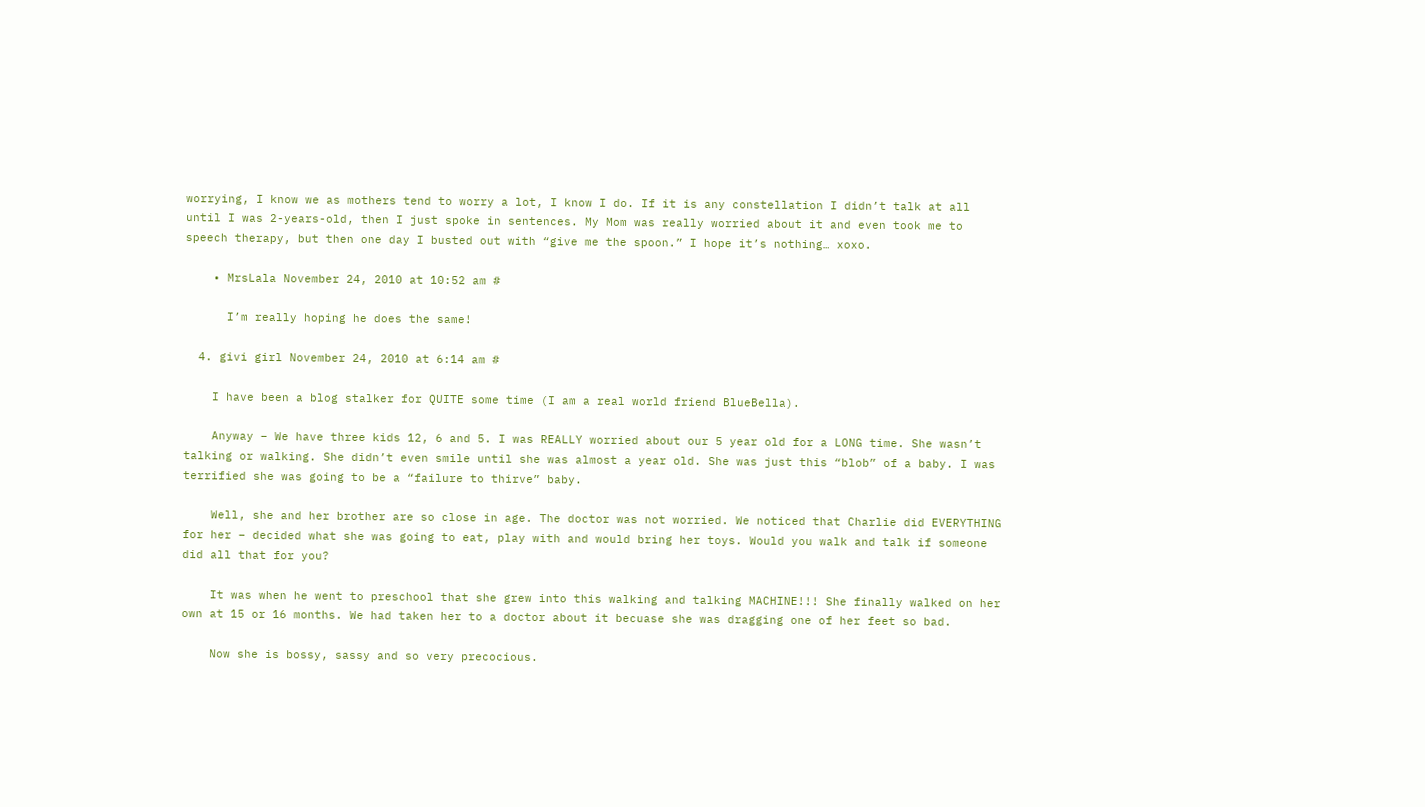worrying, I know we as mothers tend to worry a lot, I know I do. If it is any constellation I didn’t talk at all until I was 2-years-old, then I just spoke in sentences. My Mom was really worried about it and even took me to speech therapy, but then one day I busted out with “give me the spoon.” I hope it’s nothing… xoxo.

    • MrsLala November 24, 2010 at 10:52 am #

      I’m really hoping he does the same!

  4. givi girl November 24, 2010 at 6:14 am #

    I have been a blog stalker for QUITE some time (I am a real world friend BlueBella).

    Anyway – We have three kids 12, 6 and 5. I was REALLY worried about our 5 year old for a LONG time. She wasn’t talking or walking. She didn’t even smile until she was almost a year old. She was just this “blob” of a baby. I was terrified she was going to be a “failure to thirve” baby.

    Well, she and her brother are so close in age. The doctor was not worried. We noticed that Charlie did EVERYTHING for her – decided what she was going to eat, play with and would bring her toys. Would you walk and talk if someone did all that for you?

    It was when he went to preschool that she grew into this walking and talking MACHINE!!! She finally walked on her own at 15 or 16 months. We had taken her to a doctor about it becuase she was dragging one of her feet so bad.

    Now she is bossy, sassy and so very precocious.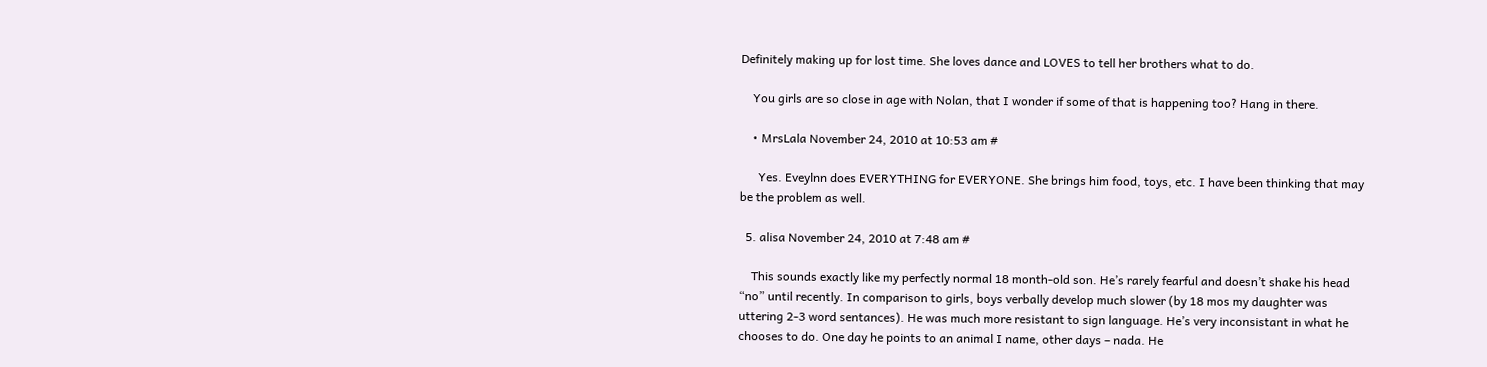Definitely making up for lost time. She loves dance and LOVES to tell her brothers what to do.

    You girls are so close in age with Nolan, that I wonder if some of that is happening too? Hang in there.

    • MrsLala November 24, 2010 at 10:53 am #

      Yes. Eveylnn does EVERYTHING for EVERYONE. She brings him food, toys, etc. I have been thinking that may be the problem as well.

  5. alisa November 24, 2010 at 7:48 am #

    This sounds exactly like my perfectly normal 18 month-old son. He’s rarely fearful and doesn’t shake his head “no” until recently. In comparison to girls, boys verbally develop much slower (by 18 mos my daughter was uttering 2-3 word sentances). He was much more resistant to sign language. He’s very inconsistant in what he chooses to do. One day he points to an animal I name, other days – nada. He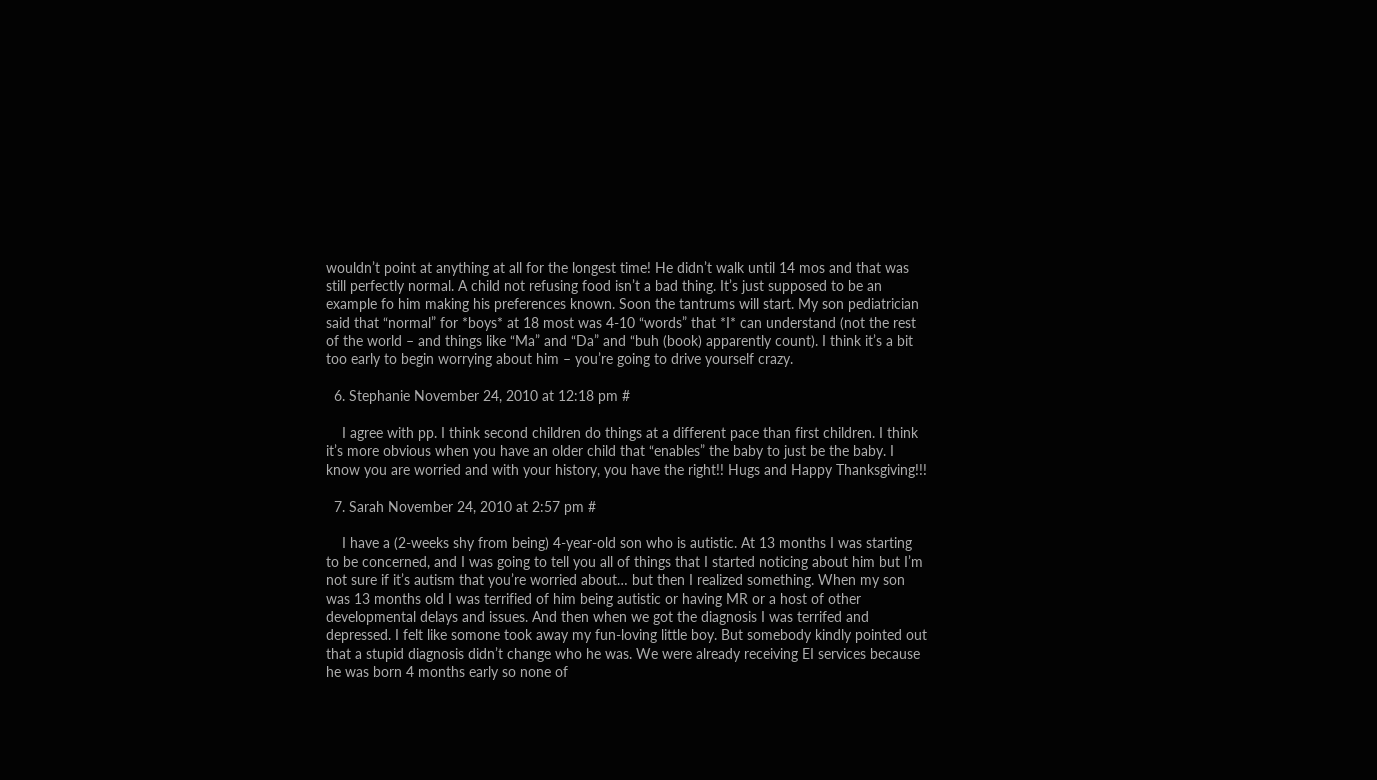wouldn’t point at anything at all for the longest time! He didn’t walk until 14 mos and that was still perfectly normal. A child not refusing food isn’t a bad thing. It’s just supposed to be an example fo him making his preferences known. Soon the tantrums will start. My son pediatrician said that “normal” for *boys* at 18 most was 4-10 “words” that *I* can understand (not the rest of the world – and things like “Ma” and “Da” and “buh (book) apparently count). I think it’s a bit too early to begin worrying about him – you’re going to drive yourself crazy.

  6. Stephanie November 24, 2010 at 12:18 pm #

    I agree with pp. I think second children do things at a different pace than first children. I think it’s more obvious when you have an older child that “enables” the baby to just be the baby. I know you are worried and with your history, you have the right!! Hugs and Happy Thanksgiving!!!

  7. Sarah November 24, 2010 at 2:57 pm #

    I have a (2-weeks shy from being) 4-year-old son who is autistic. At 13 months I was starting to be concerned, and I was going to tell you all of things that I started noticing about him but I’m not sure if it’s autism that you’re worried about… but then I realized something. When my son was 13 months old I was terrified of him being autistic or having MR or a host of other developmental delays and issues. And then when we got the diagnosis I was terrifed and depressed. I felt like somone took away my fun-loving little boy. But somebody kindly pointed out that a stupid diagnosis didn’t change who he was. We were already receiving EI services because he was born 4 months early so none of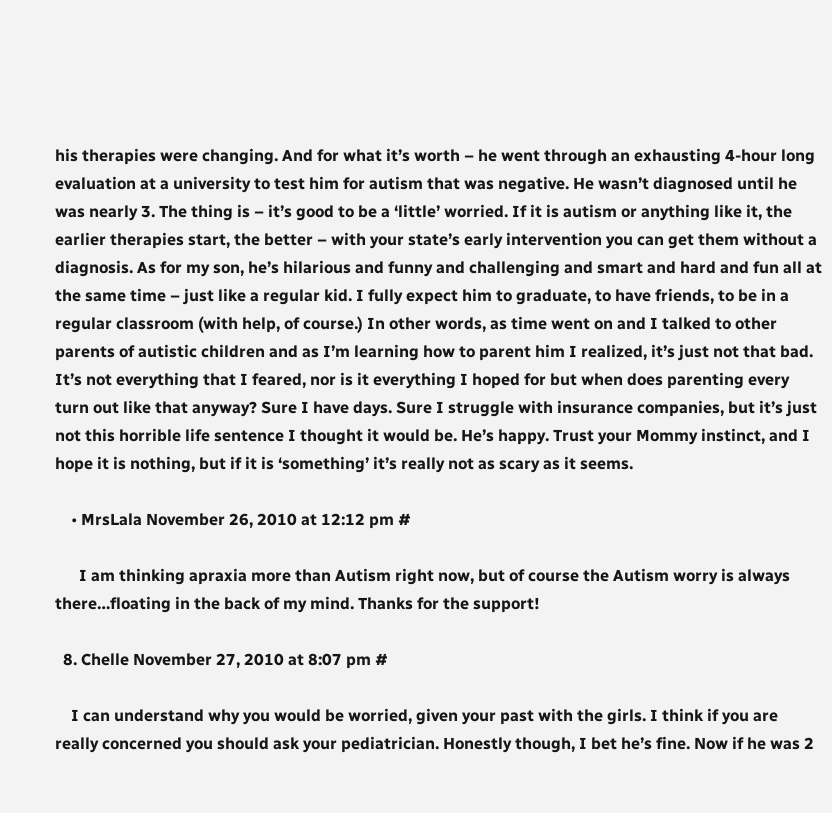his therapies were changing. And for what it’s worth – he went through an exhausting 4-hour long evaluation at a university to test him for autism that was negative. He wasn’t diagnosed until he was nearly 3. The thing is – it’s good to be a ‘little’ worried. If it is autism or anything like it, the earlier therapies start, the better – with your state’s early intervention you can get them without a diagnosis. As for my son, he’s hilarious and funny and challenging and smart and hard and fun all at the same time – just like a regular kid. I fully expect him to graduate, to have friends, to be in a regular classroom (with help, of course.) In other words, as time went on and I talked to other parents of autistic children and as I’m learning how to parent him I realized, it’s just not that bad. It’s not everything that I feared, nor is it everything I hoped for but when does parenting every turn out like that anyway? Sure I have days. Sure I struggle with insurance companies, but it’s just not this horrible life sentence I thought it would be. He’s happy. Trust your Mommy instinct, and I hope it is nothing, but if it is ‘something’ it’s really not as scary as it seems.

    • MrsLala November 26, 2010 at 12:12 pm #

      I am thinking apraxia more than Autism right now, but of course the Autism worry is always there…floating in the back of my mind. Thanks for the support!

  8. Chelle November 27, 2010 at 8:07 pm #

    I can understand why you would be worried, given your past with the girls. I think if you are really concerned you should ask your pediatrician. Honestly though, I bet he’s fine. Now if he was 2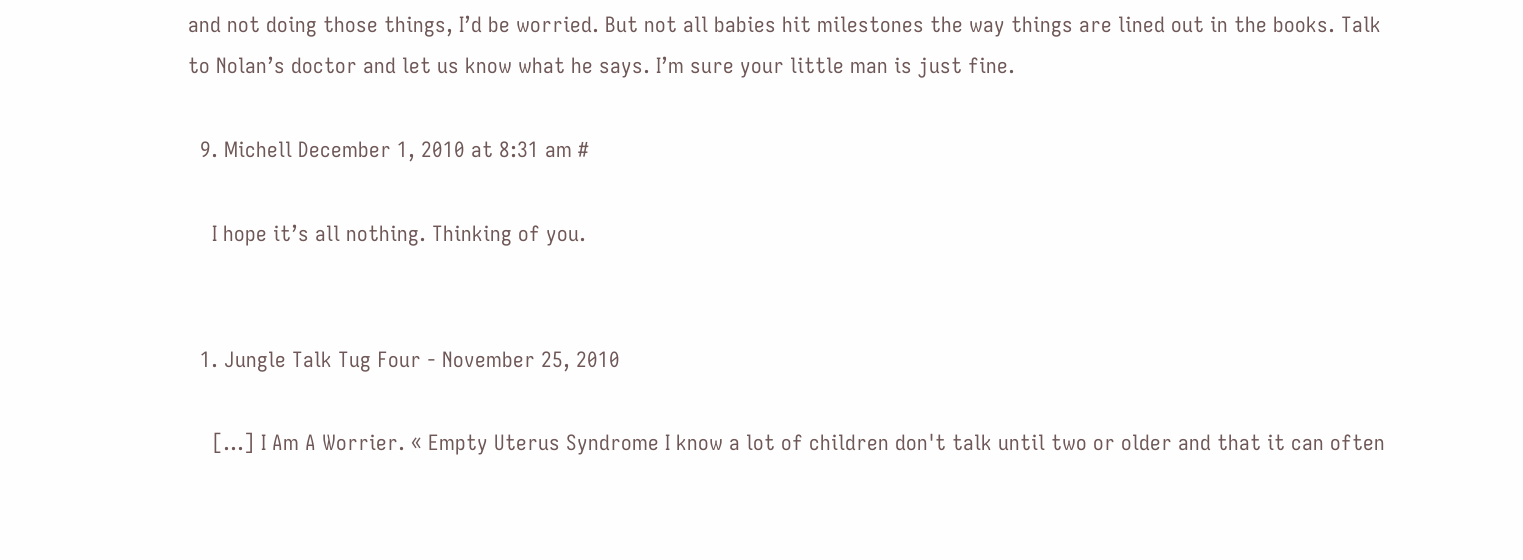and not doing those things, I’d be worried. But not all babies hit milestones the way things are lined out in the books. Talk to Nolan’s doctor and let us know what he says. I’m sure your little man is just fine.

  9. Michell December 1, 2010 at 8:31 am #

    I hope it’s all nothing. Thinking of you.


  1. Jungle Talk Tug Four - November 25, 2010

    […] I Am A Worrier. « Empty Uterus Syndrome I know a lot of children don't talk until two or older and that it can often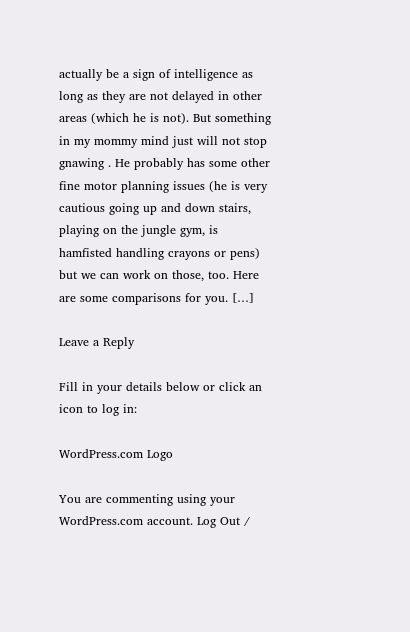actually be a sign of intelligence as long as they are not delayed in other areas (which he is not). But something in my mommy mind just will not stop gnawing . He probably has some other fine motor planning issues (he is very cautious going up and down stairs, playing on the jungle gym, is hamfisted handling crayons or pens) but we can work on those, too. Here are some comparisons for you. […]

Leave a Reply

Fill in your details below or click an icon to log in:

WordPress.com Logo

You are commenting using your WordPress.com account. Log Out /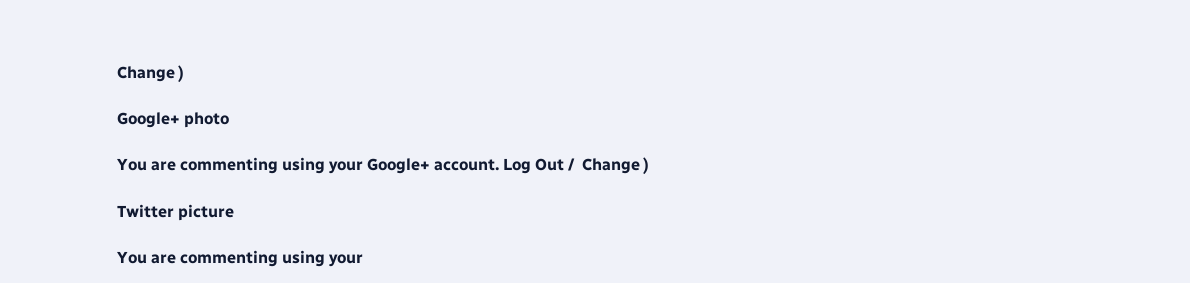Change )

Google+ photo

You are commenting using your Google+ account. Log Out /  Change )

Twitter picture

You are commenting using your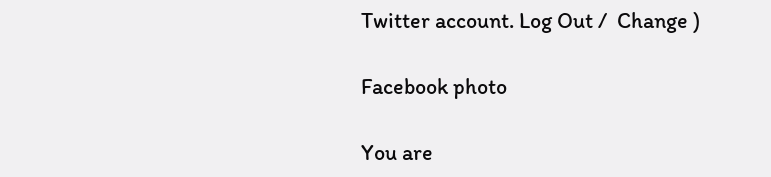Twitter account. Log Out /  Change )

Facebook photo

You are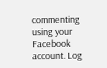commenting using your Facebook account. Log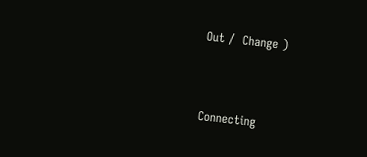Out /  Change )


Connecting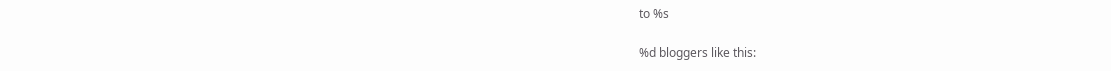to %s

%d bloggers like this: